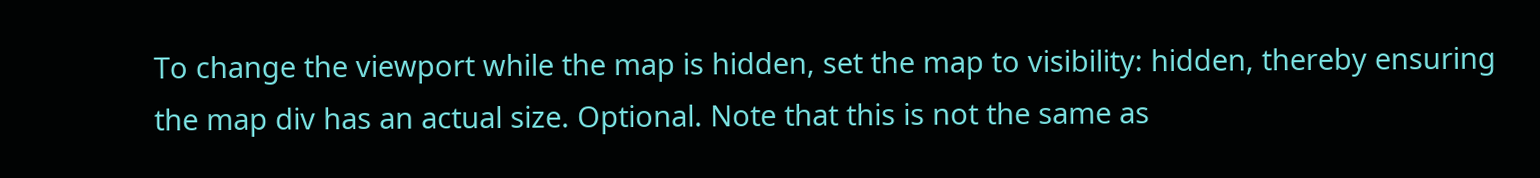To change the viewport while the map is hidden, set the map to visibility: hidden, thereby ensuring the map div has an actual size. Optional. Note that this is not the same as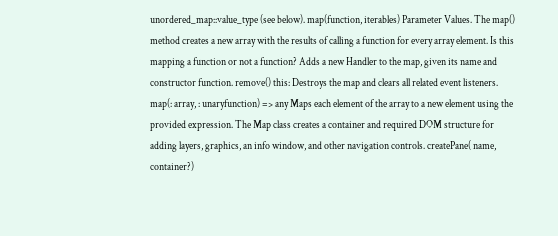unordered_map::value_type (see below). map(function, iterables) Parameter Values. The map() method creates a new array with the results of calling a function for every array element. Is this mapping a function or not a function? Adds a new Handler to the map, given its name and constructor function. remove() this: Destroys the map and clears all related event listeners. map(: array, : unaryfunction) => any Maps each element of the array to a new element using the provided expression. The Map class creates a container and required DOM structure for adding layers, graphics, an info window, and other navigation controls. createPane( name, container?)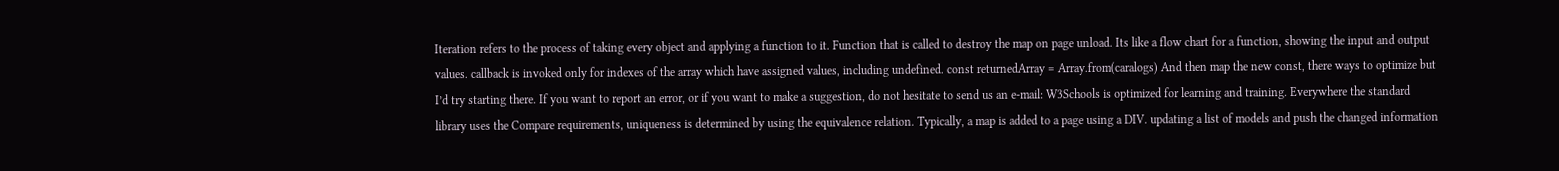Iteration refers to the process of taking every object and applying a function to it. Function that is called to destroy the map on page unload. Its like a flow chart for a function, showing the input and output values. callback is invoked only for indexes of the array which have assigned values, including undefined. const returnedArray = Array.from(caralogs) And then map the new const, there ways to optimize but I’d try starting there. If you want to report an error, or if you want to make a suggestion, do not hesitate to send us an e-mail: W3Schools is optimized for learning and training. Everywhere the standard library uses the Compare requirements, uniqueness is determined by using the equivalence relation. Typically, a map is added to a page using a DIV. updating a list of models and push the changed information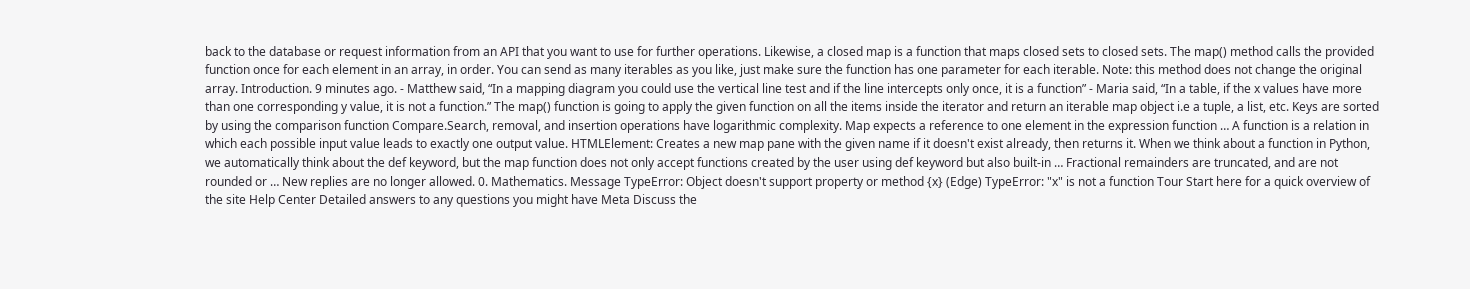back to the database or request information from an API that you want to use for further operations. Likewise, a closed map is a function that maps closed sets to closed sets. The map() method calls the provided function once for each element in an array, in order. You can send as many iterables as you like, just make sure the function has one parameter for each iterable. Note: this method does not change the original array. Introduction. 9 minutes ago. - Matthew said, “In a mapping diagram you could use the vertical line test and if the line intercepts only once, it is a function” - Maria said, “In a table, if the x values have more than one corresponding y value, it is not a function.” The map() function is going to apply the given function on all the items inside the iterator and return an iterable map object i.e a tuple, a list, etc. Keys are sorted by using the comparison function Compare.Search, removal, and insertion operations have logarithmic complexity. Map expects a reference to one element in the expression function … A function is a relation in which each possible input value leads to exactly one output value. HTMLElement: Creates a new map pane with the given name if it doesn't exist already, then returns it. When we think about a function in Python, we automatically think about the def keyword, but the map function does not only accept functions created by the user using def keyword but also built-in … Fractional remainders are truncated, and are not rounded or … New replies are no longer allowed. 0. Mathematics. Message TypeError: Object doesn't support property or method {x} (Edge) TypeError: "x" is not a function Tour Start here for a quick overview of the site Help Center Detailed answers to any questions you might have Meta Discuss the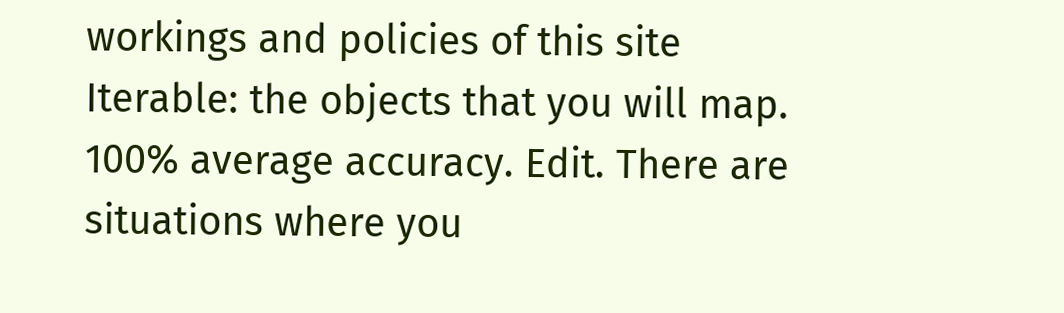workings and policies of this site Iterable: the objects that you will map. 100% average accuracy. Edit. There are situations where you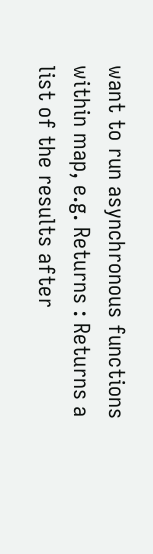want to run asynchronous functions within map, e.g. Returns : Returns a list of the results after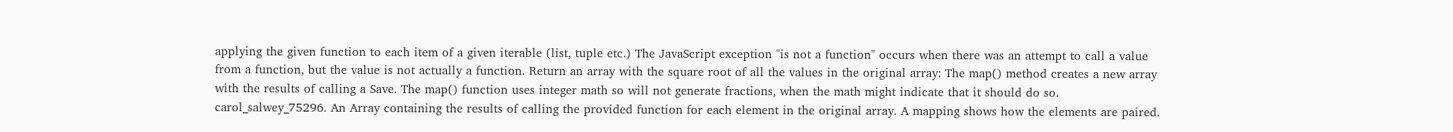applying the given function to each item of a given iterable (list, tuple etc.) The JavaScript exception "is not a function" occurs when there was an attempt to call a value from a function, but the value is not actually a function. Return an array with the square root of all the values in the original array: The map() method creates a new array with the results of calling a Save. The map() function uses integer math so will not generate fractions, when the math might indicate that it should do so. carol_salwey_75296. An Array containing the results of calling the provided function for each element in the original array. A mapping shows how the elements are paired.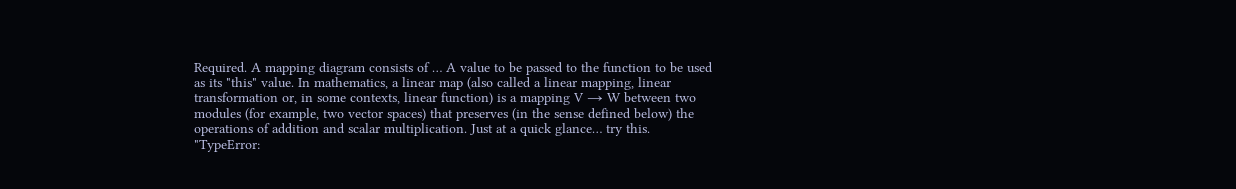Required. A mapping diagram consists of … A value to be passed to the function to be used as its "this" value. In mathematics, a linear map (also called a linear mapping, linear transformation or, in some contexts, linear function) is a mapping V → W between two modules (for example, two vector spaces) that preserves (in the sense defined below) the operations of addition and scalar multiplication. Just at a quick glance… try this. "TypeError: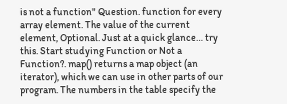is not a function" Question. function for every array element. The value of the current element, Optional. Just at a quick glance… try this. Start studying Function or Not a Function?. map() returns a map object (an iterator), which we can use in other parts of our program. The numbers in the table specify the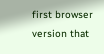first browser version that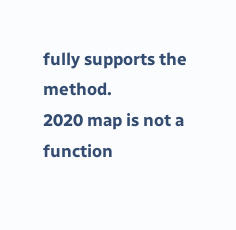fully supports the method.
2020 map is not a function